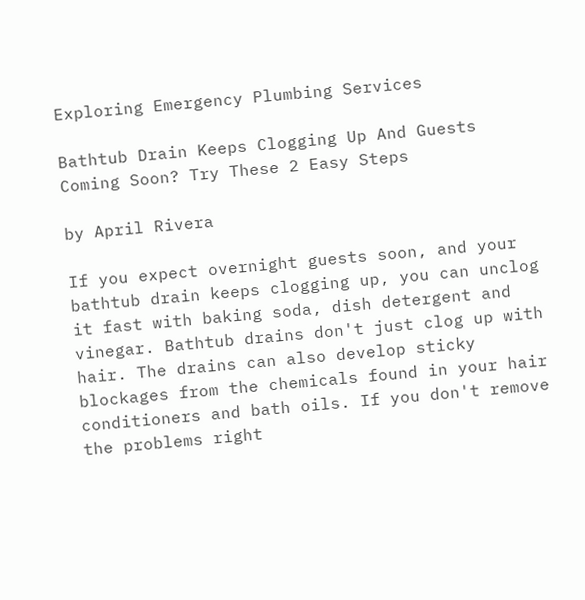Exploring Emergency Plumbing Services

Bathtub Drain Keeps Clogging Up And Guests Coming Soon? Try These 2 Easy Steps

by April Rivera

If you expect overnight guests soon, and your bathtub drain keeps clogging up, you can unclog it fast with baking soda, dish detergent and vinegar. Bathtub drains don't just clog up with hair. The drains can also develop sticky blockages from the chemicals found in your hair conditioners and bath oils. If you don't remove the problems right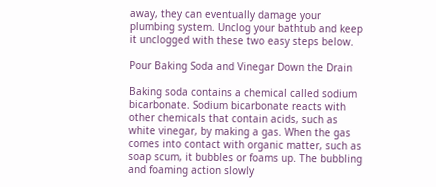away, they can eventually damage your plumbing system. Unclog your bathtub and keep it unclogged with these two easy steps below.

Pour Baking Soda and Vinegar Down the Drain

Baking soda contains a chemical called sodium bicarbonate. Sodium bicarbonate reacts with other chemicals that contain acids, such as white vinegar, by making a gas. When the gas comes into contact with organic matter, such as soap scum, it bubbles or foams up. The bubbling and foaming action slowly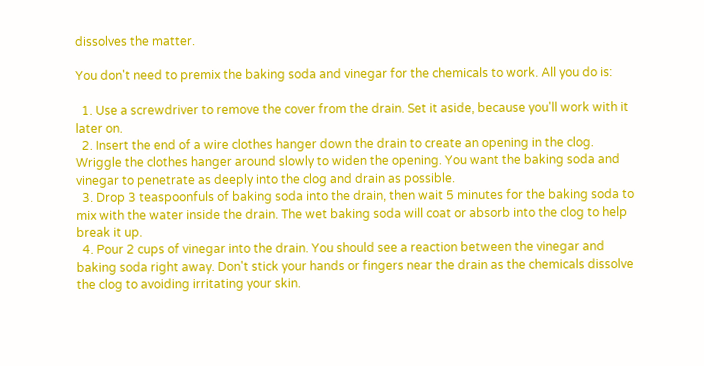dissolves the matter.

You don't need to premix the baking soda and vinegar for the chemicals to work. All you do is:

  1. Use a screwdriver to remove the cover from the drain. Set it aside, because you'll work with it later on.
  2. Insert the end of a wire clothes hanger down the drain to create an opening in the clog. Wriggle the clothes hanger around slowly to widen the opening. You want the baking soda and vinegar to penetrate as deeply into the clog and drain as possible.
  3. Drop 3 teaspoonfuls of baking soda into the drain, then wait 5 minutes for the baking soda to mix with the water inside the drain. The wet baking soda will coat or absorb into the clog to help break it up.
  4. Pour 2 cups of vinegar into the drain. You should see a reaction between the vinegar and baking soda right away. Don't stick your hands or fingers near the drain as the chemicals dissolve the clog to avoiding irritating your skin.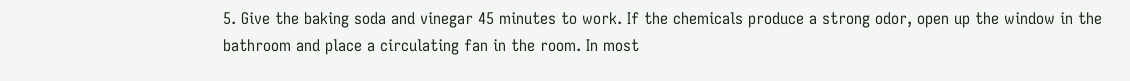5. Give the baking soda and vinegar 45 minutes to work. If the chemicals produce a strong odor, open up the window in the bathroom and place a circulating fan in the room. In most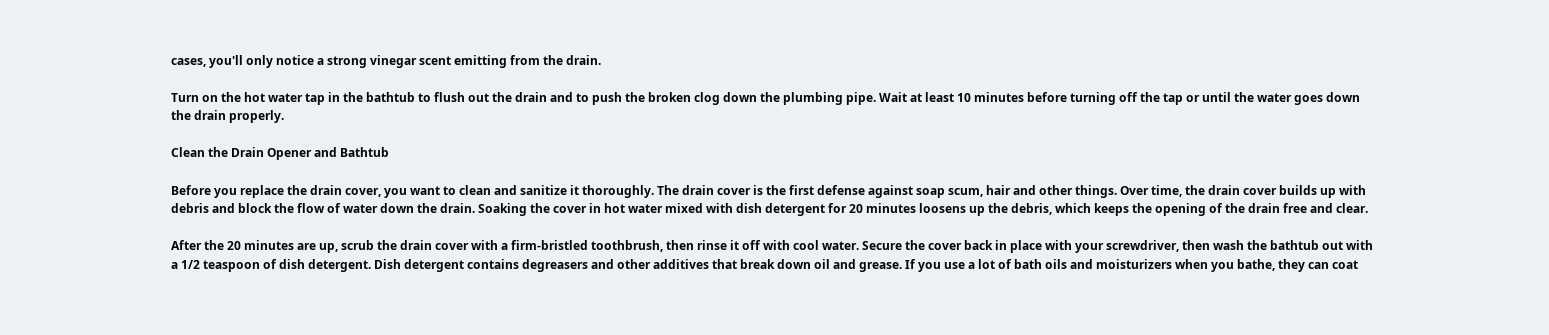cases, you'll only notice a strong vinegar scent emitting from the drain.

Turn on the hot water tap in the bathtub to flush out the drain and to push the broken clog down the plumbing pipe. Wait at least 10 minutes before turning off the tap or until the water goes down the drain properly.

Clean the Drain Opener and Bathtub

Before you replace the drain cover, you want to clean and sanitize it thoroughly. The drain cover is the first defense against soap scum, hair and other things. Over time, the drain cover builds up with debris and block the flow of water down the drain. Soaking the cover in hot water mixed with dish detergent for 20 minutes loosens up the debris, which keeps the opening of the drain free and clear.

After the 20 minutes are up, scrub the drain cover with a firm-bristled toothbrush, then rinse it off with cool water. Secure the cover back in place with your screwdriver, then wash the bathtub out with a 1/2 teaspoon of dish detergent. Dish detergent contains degreasers and other additives that break down oil and grease. If you use a lot of bath oils and moisturizers when you bathe, they can coat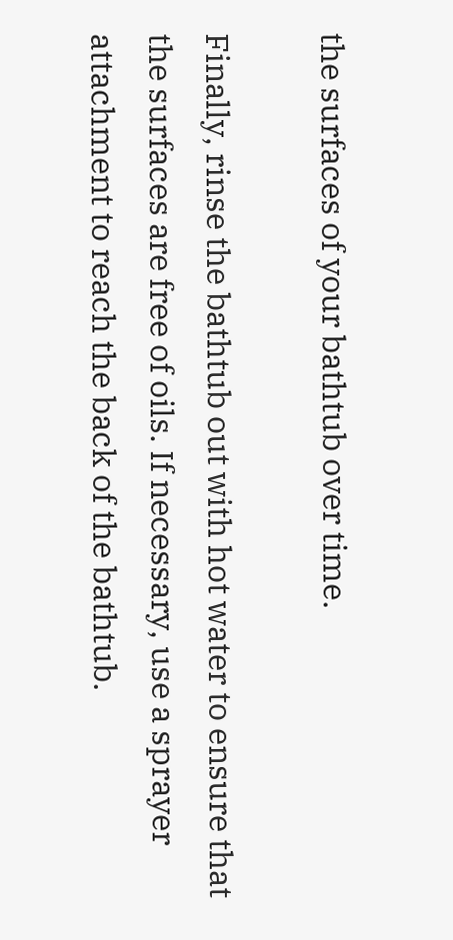the surfaces of your bathtub over time.

Finally, rinse the bathtub out with hot water to ensure that the surfaces are free of oils. If necessary, use a sprayer attachment to reach the back of the bathtub.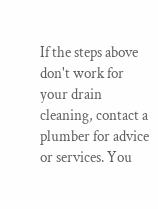If the steps above don't work for your drain cleaning, contact a plumber for advice or services. You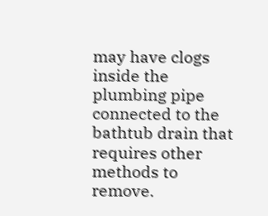may have clogs inside the plumbing pipe connected to the bathtub drain that requires other methods to remove.